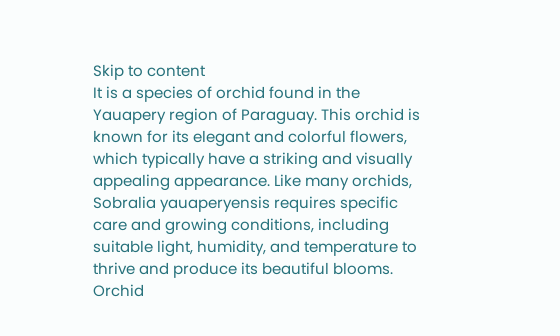Skip to content
It is a species of orchid found in the Yauapery region of Paraguay. This orchid is known for its elegant and colorful flowers, which typically have a striking and visually appealing appearance. Like many orchids, Sobralia yauaperyensis requires specific care and growing conditions, including suitable light, humidity, and temperature to thrive and produce its beautiful blooms. Orchid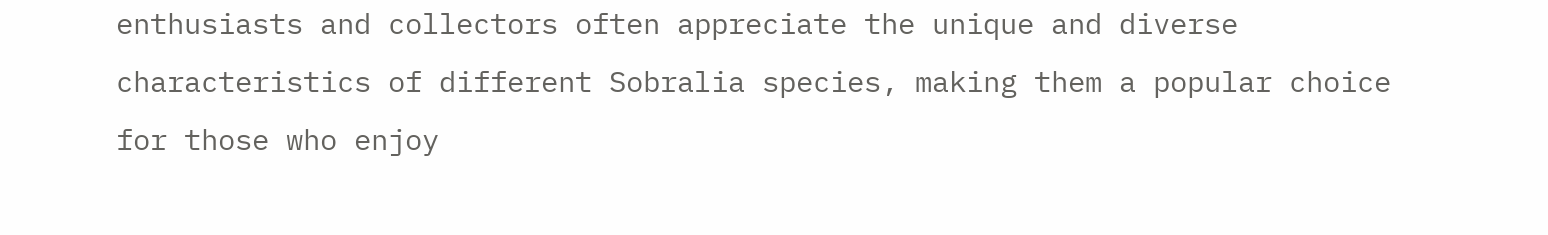enthusiasts and collectors often appreciate the unique and diverse characteristics of different Sobralia species, making them a popular choice for those who enjoy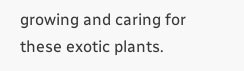growing and caring for these exotic plants.